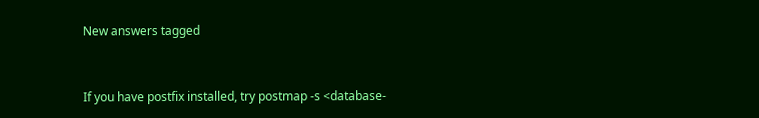New answers tagged


If you have postfix installed, try postmap -s <database-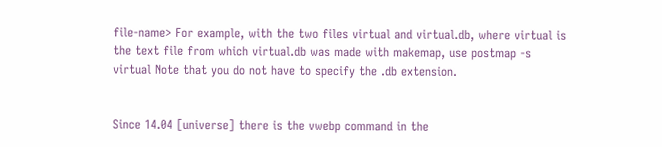file-name> For example, with the two files virtual and virtual.db, where virtual is the text file from which virtual.db was made with makemap, use postmap -s virtual Note that you do not have to specify the .db extension.


Since 14.04 [universe] there is the vwebp command in the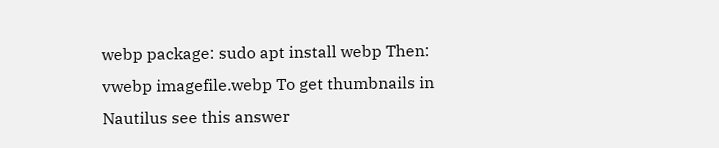webp package: sudo apt install webp Then: vwebp imagefile.webp To get thumbnails in Nautilus see this answer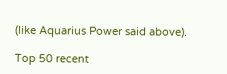(like Aquarius Power said above).

Top 50 recent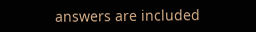answers are included